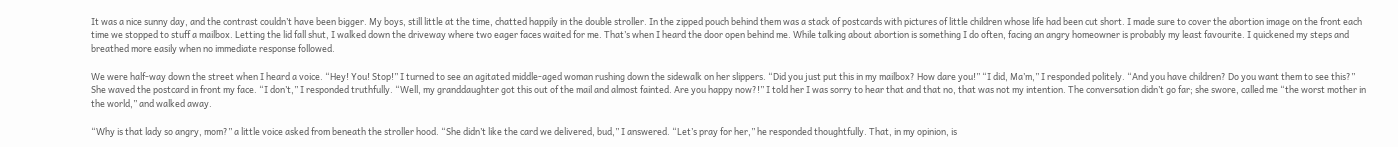It was a nice sunny day, and the contrast couldn’t have been bigger. My boys, still little at the time, chatted happily in the double stroller. In the zipped pouch behind them was a stack of postcards with pictures of little children whose life had been cut short. I made sure to cover the abortion image on the front each time we stopped to stuff a mailbox. Letting the lid fall shut, I walked down the driveway where two eager faces waited for me. That’s when I heard the door open behind me. While talking about abortion is something I do often, facing an angry homeowner is probably my least favourite. I quickened my steps and breathed more easily when no immediate response followed.

We were half-way down the street when I heard a voice. “Hey! You! Stop!” I turned to see an agitated middle-aged woman rushing down the sidewalk on her slippers. “Did you just put this in my mailbox? How dare you!” “I did, Ma’m,” I responded politely. “And you have children? Do you want them to see this?” She waved the postcard in front my face. “I don’t,” I responded truthfully. “Well, my granddaughter got this out of the mail and almost fainted. Are you happy now?!” I told her I was sorry to hear that and that no, that was not my intention. The conversation didn’t go far; she swore, called me “the worst mother in the world,” and walked away.

“Why is that lady so angry, mom?” a little voice asked from beneath the stroller hood. “She didn’t like the card we delivered, bud,” I answered. “Let’s pray for her,” he responded thoughtfully. That, in my opinion, is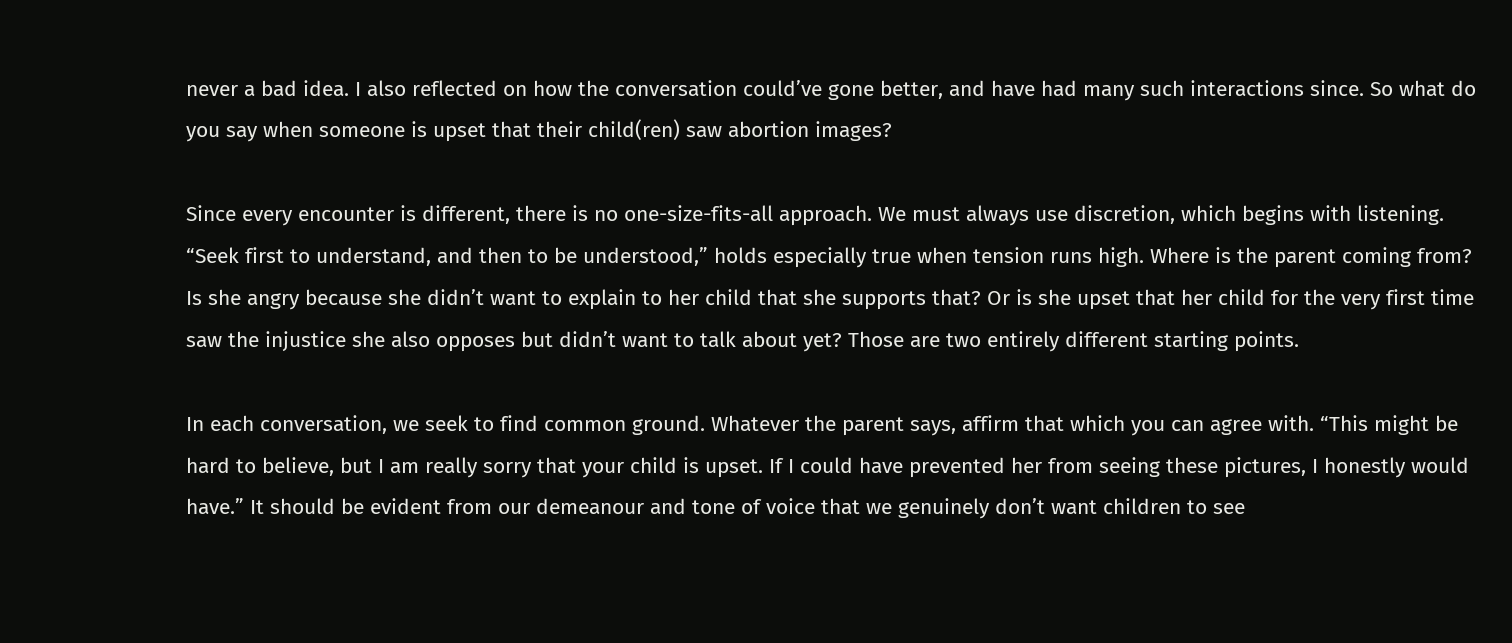never a bad idea. I also reflected on how the conversation could’ve gone better, and have had many such interactions since. So what do you say when someone is upset that their child(ren) saw abortion images?

Since every encounter is different, there is no one-size-fits-all approach. We must always use discretion, which begins with listening. “Seek first to understand, and then to be understood,” holds especially true when tension runs high. Where is the parent coming from? Is she angry because she didn’t want to explain to her child that she supports that? Or is she upset that her child for the very first time saw the injustice she also opposes but didn’t want to talk about yet? Those are two entirely different starting points.

In each conversation, we seek to find common ground. Whatever the parent says, affirm that which you can agree with. “This might be hard to believe, but I am really sorry that your child is upset. If I could have prevented her from seeing these pictures, I honestly would have.” It should be evident from our demeanour and tone of voice that we genuinely don’t want children to see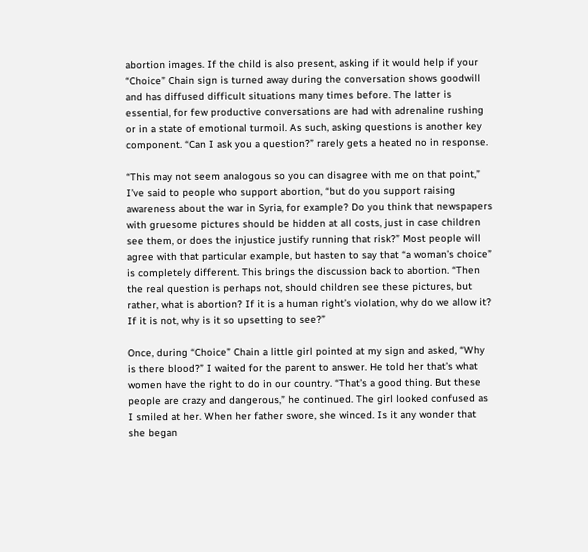abortion images. If the child is also present, asking if it would help if your “Choice” Chain sign is turned away during the conversation shows goodwill and has diffused difficult situations many times before. The latter is essential, for few productive conversations are had with adrenaline rushing or in a state of emotional turmoil. As such, asking questions is another key component. “Can I ask you a question?” rarely gets a heated no in response.

“This may not seem analogous so you can disagree with me on that point,” I’ve said to people who support abortion, “but do you support raising awareness about the war in Syria, for example? Do you think that newspapers with gruesome pictures should be hidden at all costs, just in case children see them, or does the injustice justify running that risk?” Most people will agree with that particular example, but hasten to say that “a woman’s choice” is completely different. This brings the discussion back to abortion. “Then the real question is perhaps not, should children see these pictures, but rather, what is abortion? If it is a human right’s violation, why do we allow it? If it is not, why is it so upsetting to see?”

Once, during “Choice” Chain a little girl pointed at my sign and asked, “Why is there blood?” I waited for the parent to answer. He told her that’s what women have the right to do in our country. “That’s a good thing. But these people are crazy and dangerous,” he continued. The girl looked confused as I smiled at her. When her father swore, she winced. Is it any wonder that she began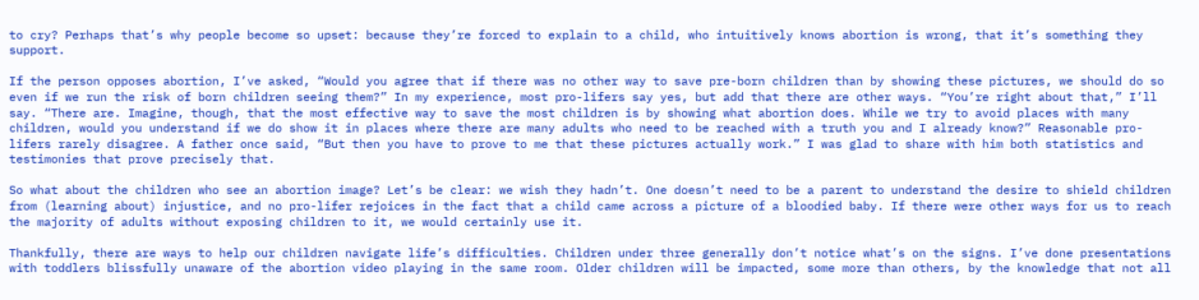to cry? Perhaps that’s why people become so upset: because they’re forced to explain to a child, who intuitively knows abortion is wrong, that it’s something they support.

If the person opposes abortion, I’ve asked, “Would you agree that if there was no other way to save pre-born children than by showing these pictures, we should do so even if we run the risk of born children seeing them?” In my experience, most pro-lifers say yes, but add that there are other ways. “You’re right about that,” I’ll say. “There are. Imagine, though, that the most effective way to save the most children is by showing what abortion does. While we try to avoid places with many children, would you understand if we do show it in places where there are many adults who need to be reached with a truth you and I already know?” Reasonable pro-lifers rarely disagree. A father once said, “But then you have to prove to me that these pictures actually work.” I was glad to share with him both statistics and testimonies that prove precisely that.

So what about the children who see an abortion image? Let’s be clear: we wish they hadn’t. One doesn’t need to be a parent to understand the desire to shield children from (learning about) injustice, and no pro-lifer rejoices in the fact that a child came across a picture of a bloodied baby. If there were other ways for us to reach the majority of adults without exposing children to it, we would certainly use it.

Thankfully, there are ways to help our children navigate life’s difficulties. Children under three generally don’t notice what’s on the signs. I’ve done presentations with toddlers blissfully unaware of the abortion video playing in the same room. Older children will be impacted, some more than others, by the knowledge that not all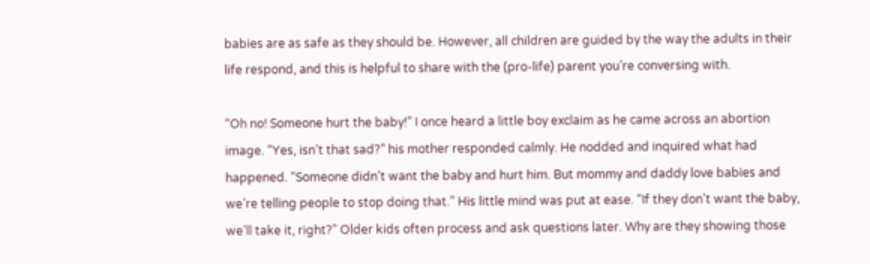babies are as safe as they should be. However, all children are guided by the way the adults in their life respond, and this is helpful to share with the (pro-life) parent you’re conversing with.

“Oh no! Someone hurt the baby!” I once heard a little boy exclaim as he came across an abortion image. “Yes, isn’t that sad?” his mother responded calmly. He nodded and inquired what had happened. “Someone didn’t want the baby and hurt him. But mommy and daddy love babies and we’re telling people to stop doing that.” His little mind was put at ease. “If they don’t want the baby, we’ll take it, right?” Older kids often process and ask questions later. Why are they showing those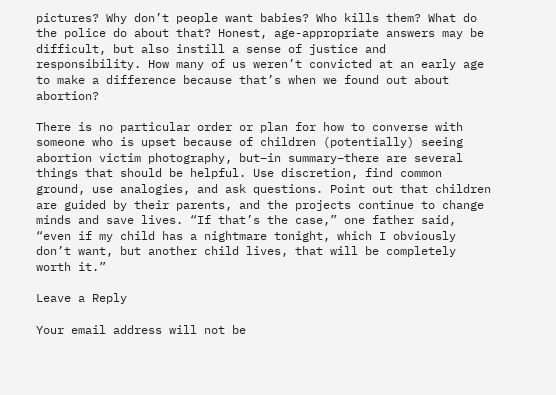pictures? Why don’t people want babies? Who kills them? What do the police do about that? Honest, age-appropriate answers may be difficult, but also instill a sense of justice and responsibility. How many of us weren’t convicted at an early age to make a difference because that’s when we found out about abortion?

There is no particular order or plan for how to converse with someone who is upset because of children (potentially) seeing abortion victim photography, but–in summary–there are several things that should be helpful. Use discretion, find common ground, use analogies, and ask questions. Point out that children are guided by their parents, and the projects continue to change minds and save lives. “If that’s the case,” one father said, “even if my child has a nightmare tonight, which I obviously don’t want, but another child lives, that will be completely worth it.”

Leave a Reply

Your email address will not be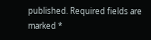published. Required fields are marked *